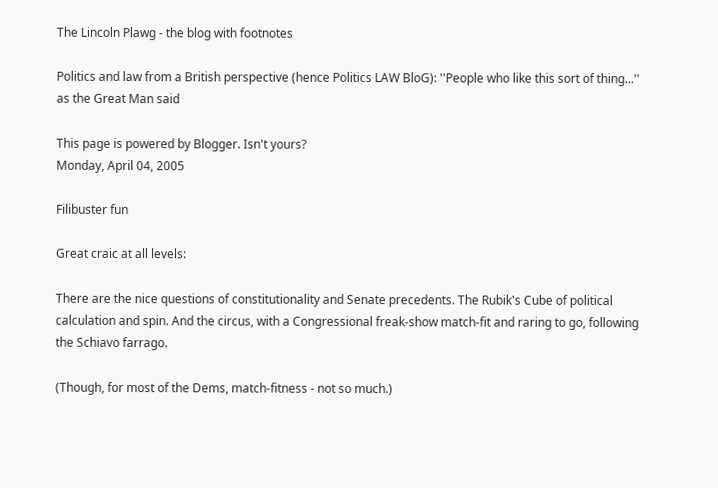The Lincoln Plawg - the blog with footnotes

Politics and law from a British perspective (hence Politics LAW BloG): ''People who like this sort of thing...'' as the Great Man said

This page is powered by Blogger. Isn't yours?
Monday, April 04, 2005

Filibuster fun

Great craic at all levels:

There are the nice questions of constitutionality and Senate precedents. The Rubik's Cube of political calculation and spin. And the circus, with a Congressional freak-show match-fit and raring to go, following the Schiavo farrago.

(Though, for most of the Dems, match-fitness - not so much.)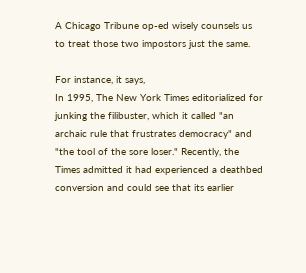A Chicago Tribune op-ed wisely counsels us to treat those two impostors just the same.

For instance, it says,
In 1995, The New York Times editorialized for junking the filibuster, which it called "an archaic rule that frustrates democracy" and "the tool of the sore loser." Recently, the Times admitted it had experienced a deathbed conversion and could see that its earlier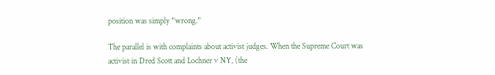position was simply "wrong."

The parallel is with complaints about activist judges. When the Supreme Court was activist in Dred Scott and Lochner v NY, (the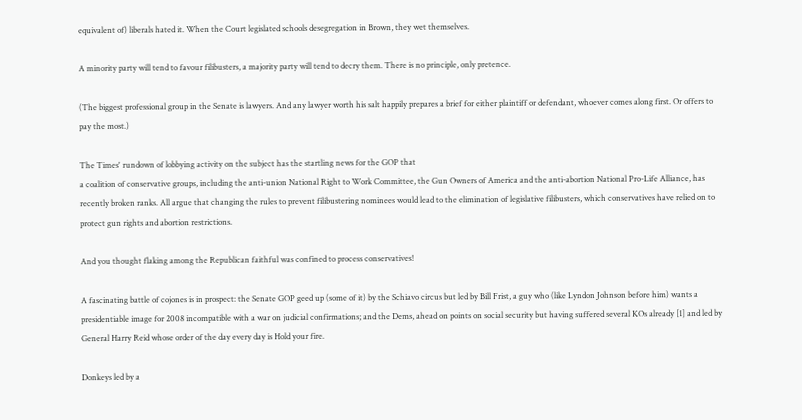equivalent of) liberals hated it. When the Court legislated schools desegregation in Brown, they wet themselves.

A minority party will tend to favour filibusters, a majority party will tend to decry them. There is no principle, only pretence.

(The biggest professional group in the Senate is lawyers. And any lawyer worth his salt happily prepares a brief for either plaintiff or defendant, whoever comes along first. Or offers to pay the most.)

The Times' rundown of lobbying activity on the subject has the startling news for the GOP that
a coalition of conservative groups, including the anti-union National Right to Work Committee, the Gun Owners of America and the anti-abortion National Pro-Life Alliance, has recently broken ranks. All argue that changing the rules to prevent filibustering nominees would lead to the elimination of legislative filibusters, which conservatives have relied on to protect gun rights and abortion restrictions.

And you thought flaking among the Republican faithful was confined to process conservatives!

A fascinating battle of cojones is in prospect: the Senate GOP geed up (some of it) by the Schiavo circus but led by Bill Frist, a guy who (like Lyndon Johnson before him) wants a presidentiable image for 2008 incompatible with a war on judicial confirmations; and the Dems, ahead on points on social security but having suffered several KOs already [1] and led by General Harry Reid whose order of the day every day is Hold your fire.

Donkeys led by a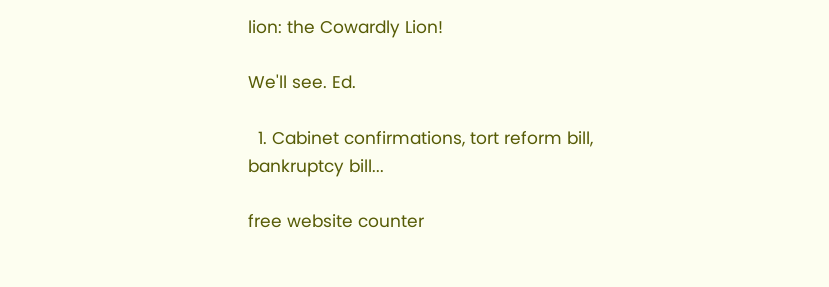lion: the Cowardly Lion!

We'll see. Ed.

  1. Cabinet confirmations, tort reform bill, bankruptcy bill...

free website counter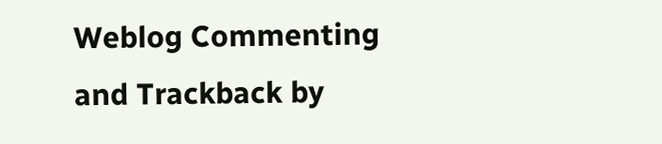Weblog Commenting and Trackback by